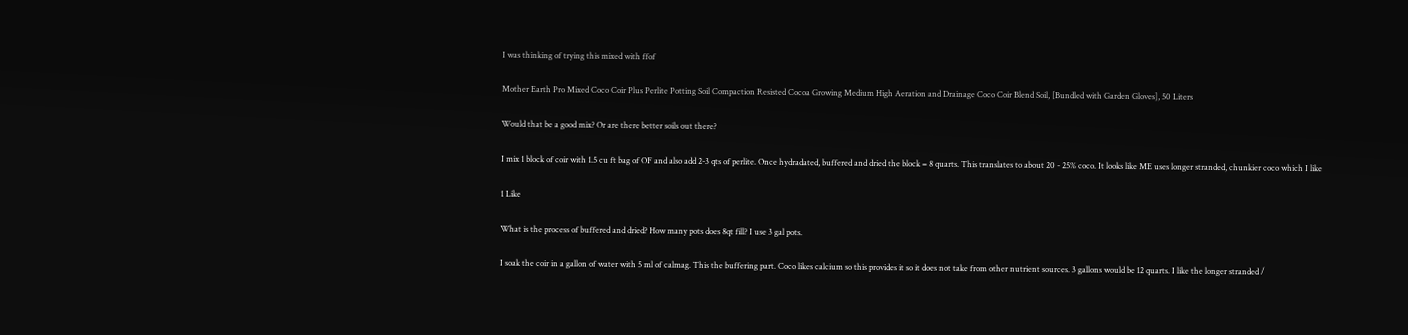I was thinking of trying this mixed with ffof

Mother Earth Pro Mixed Coco Coir Plus Perlite Potting Soil Compaction Resisted Cocoa Growing Medium High Aeration and Drainage Coco Coir Blend Soil, [Bundled with Garden Gloves], 50 Liters

Would that be a good mix? Or are there better soils out there?

I mix 1 block of coir with 1.5 cu ft bag of OF and also add 2-3 qts of perlite. Once hydradated, buffered and dried the block = 8 quarts. This translates to about 20 - 25% coco. It looks like ME uses longer stranded, chunkier coco which I like

1 Like

What is the process of buffered and dried? How many pots does 8qt fill? I use 3 gal pots.

I soak the coir in a gallon of water with 5 ml of calmag. This the buffering part. Coco likes calcium so this provides it so it does not take from other nutrient sources. 3 gallons would be 12 quarts. I like the longer stranded /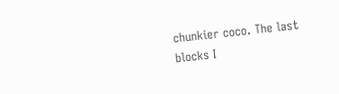chunkier coco. The last blocks I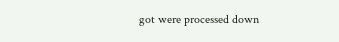got were processed down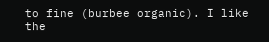to fine (burbee organic). I like the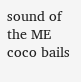sound of the ME coco bails